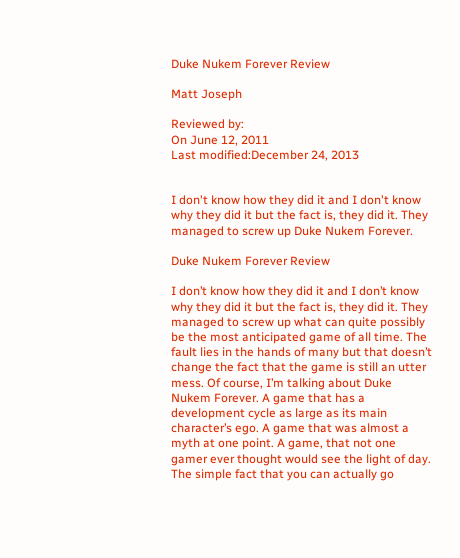Duke Nukem Forever Review

Matt Joseph

Reviewed by:
On June 12, 2011
Last modified:December 24, 2013


I don't know how they did it and I don't know why they did it but the fact is, they did it. They managed to screw up Duke Nukem Forever.

Duke Nukem Forever Review

I don’t know how they did it and I don’t know why they did it but the fact is, they did it. They managed to screw up what can quite possibly be the most anticipated game of all time. The fault lies in the hands of many but that doesn’t change the fact that the game is still an utter mess. Of course, I’m talking about Duke Nukem Forever. A game that has a development cycle as large as its main character’s ego. A game that was almost a myth at one point. A game, that not one gamer ever thought would see the light of day. The simple fact that you can actually go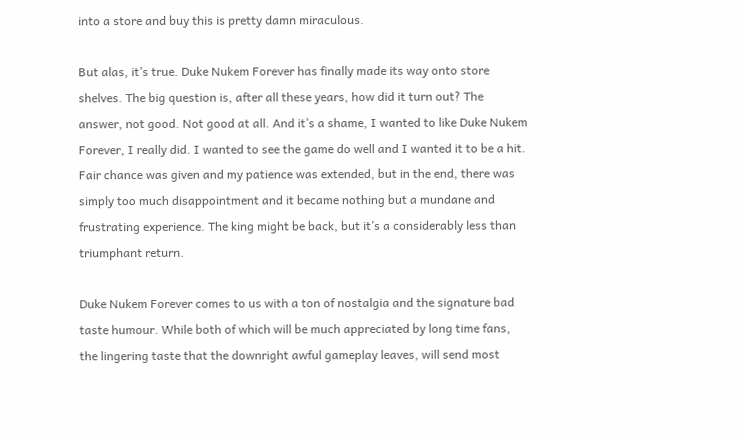into a store and buy this is pretty damn miraculous.

But alas, it’s true. Duke Nukem Forever has finally made its way onto store shelves. The big question is, after all these years, how did it turn out? The answer, not good. Not good at all. And it’s a shame, I wanted to like Duke Nukem Forever, I really did. I wanted to see the game do well and I wanted it to be a hit. Fair chance was given and my patience was extended, but in the end, there was simply too much disappointment and it became nothing but a mundane and frustrating experience. The king might be back, but it’s a considerably less than triumphant return.

Duke Nukem Forever comes to us with a ton of nostalgia and the signature bad taste humour. While both of which will be much appreciated by long time fans, the lingering taste that the downright awful gameplay leaves, will send most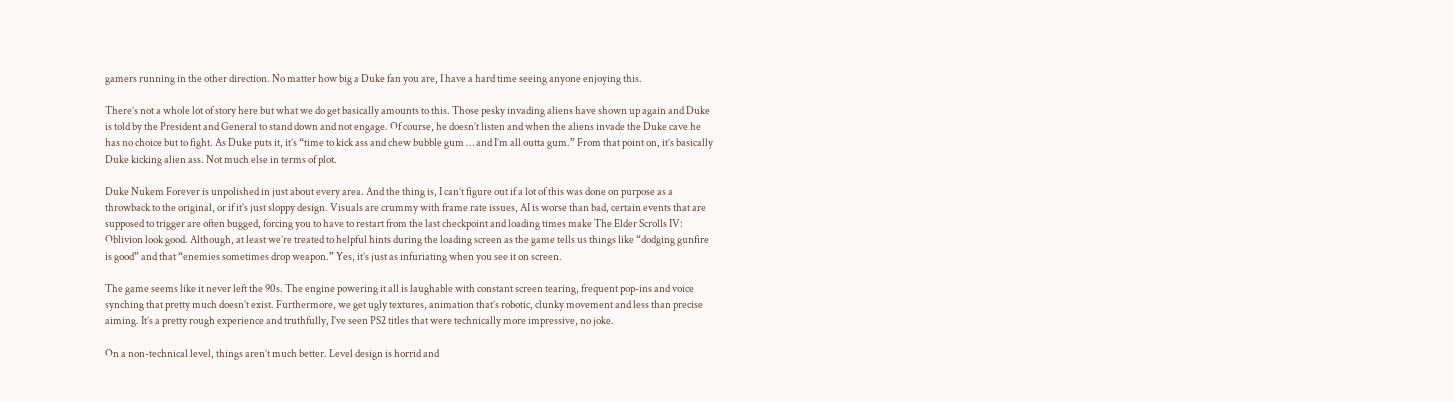gamers running in the other direction. No matter how big a Duke fan you are, I have a hard time seeing anyone enjoying this.

There’s not a whole lot of story here but what we do get basically amounts to this. Those pesky invading aliens have shown up again and Duke is told by the President and General to stand down and not engage. Of course, he doesn’t listen and when the aliens invade the Duke cave he has no choice but to fight. As Duke puts it, it’s “time to kick ass and chew bubble gum … and I’m all outta gum.” From that point on, it’s basically Duke kicking alien ass. Not much else in terms of plot.

Duke Nukem Forever is unpolished in just about every area. And the thing is, I can’t figure out if a lot of this was done on purpose as a throwback to the original, or if it’s just sloppy design. Visuals are crummy with frame rate issues, AI is worse than bad, certain events that are supposed to trigger are often bugged, forcing you to have to restart from the last checkpoint and loading times make The Elder Scrolls IV: Oblivion look good. Although, at least we’re treated to helpful hints during the loading screen as the game tells us things like “dodging gunfire is good” and that “enemies sometimes drop weapon.” Yes, it’s just as infuriating when you see it on screen.

The game seems like it never left the 90s. The engine powering it all is laughable with constant screen tearing, frequent pop-ins and voice synching that pretty much doesn’t exist. Furthermore, we get ugly textures, animation that’s robotic, clunky movement and less than precise aiming. It’s a pretty rough experience and truthfully, I’ve seen PS2 titles that were technically more impressive, no joke.

On a non-technical level, things aren’t much better. Level design is horrid and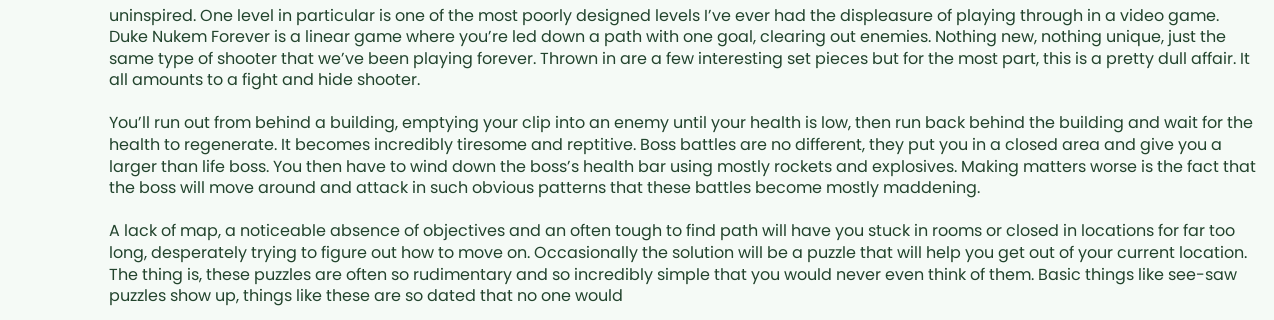uninspired. One level in particular is one of the most poorly designed levels I’ve ever had the displeasure of playing through in a video game. Duke Nukem Forever is a linear game where you’re led down a path with one goal, clearing out enemies. Nothing new, nothing unique, just the same type of shooter that we’ve been playing forever. Thrown in are a few interesting set pieces but for the most part, this is a pretty dull affair. It all amounts to a fight and hide shooter.

You’ll run out from behind a building, emptying your clip into an enemy until your health is low, then run back behind the building and wait for the health to regenerate. It becomes incredibly tiresome and reptitive. Boss battles are no different, they put you in a closed area and give you a larger than life boss. You then have to wind down the boss’s health bar using mostly rockets and explosives. Making matters worse is the fact that the boss will move around and attack in such obvious patterns that these battles become mostly maddening.

A lack of map, a noticeable absence of objectives and an often tough to find path will have you stuck in rooms or closed in locations for far too long, desperately trying to figure out how to move on. Occasionally the solution will be a puzzle that will help you get out of your current location. The thing is, these puzzles are often so rudimentary and so incredibly simple that you would never even think of them. Basic things like see-saw puzzles show up, things like these are so dated that no one would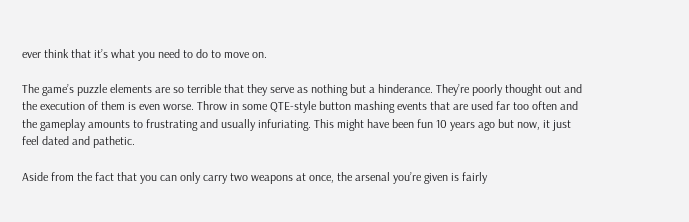ever think that it’s what you need to do to move on.

The game’s puzzle elements are so terrible that they serve as nothing but a hinderance. They’re poorly thought out and the execution of them is even worse. Throw in some QTE-style button mashing events that are used far too often and the gameplay amounts to frustrating and usually infuriating. This might have been fun 10 years ago but now, it just feel dated and pathetic.

Aside from the fact that you can only carry two weapons at once, the arsenal you’re given is fairly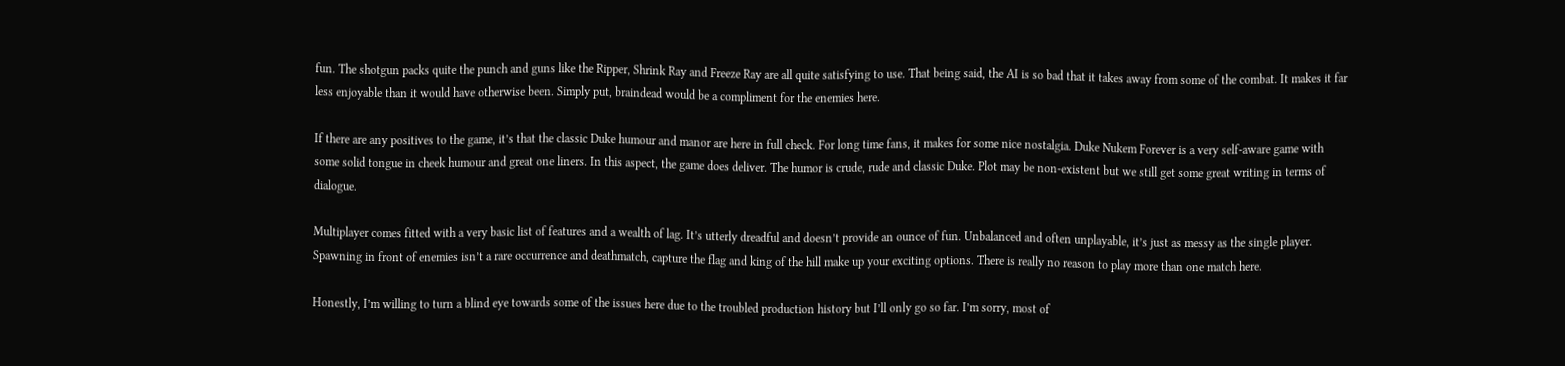fun. The shotgun packs quite the punch and guns like the Ripper, Shrink Ray and Freeze Ray are all quite satisfying to use. That being said, the AI is so bad that it takes away from some of the combat. It makes it far less enjoyable than it would have otherwise been. Simply put, braindead would be a compliment for the enemies here.

If there are any positives to the game, it’s that the classic Duke humour and manor are here in full check. For long time fans, it makes for some nice nostalgia. Duke Nukem Forever is a very self-aware game with some solid tongue in cheek humour and great one liners. In this aspect, the game does deliver. The humor is crude, rude and classic Duke. Plot may be non-existent but we still get some great writing in terms of dialogue.

Multiplayer comes fitted with a very basic list of features and a wealth of lag. It’s utterly dreadful and doesn’t provide an ounce of fun. Unbalanced and often unplayable, it’s just as messy as the single player. Spawning in front of enemies isn’t a rare occurrence and deathmatch, capture the flag and king of the hill make up your exciting options. There is really no reason to play more than one match here.

Honestly, I’m willing to turn a blind eye towards some of the issues here due to the troubled production history but I’ll only go so far. I’m sorry, most of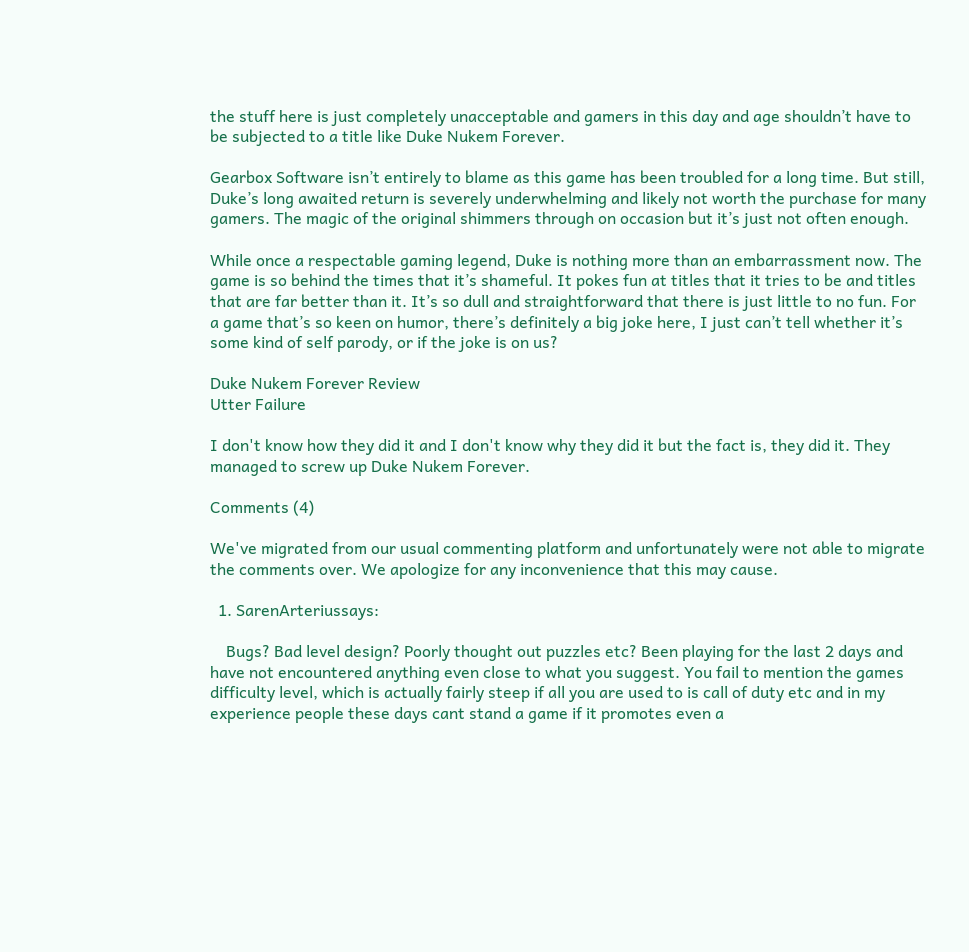the stuff here is just completely unacceptable and gamers in this day and age shouldn’t have to be subjected to a title like Duke Nukem Forever.

Gearbox Software isn’t entirely to blame as this game has been troubled for a long time. But still, Duke’s long awaited return is severely underwhelming and likely not worth the purchase for many gamers. The magic of the original shimmers through on occasion but it’s just not often enough.

While once a respectable gaming legend, Duke is nothing more than an embarrassment now. The game is so behind the times that it’s shameful. It pokes fun at titles that it tries to be and titles that are far better than it. It’s so dull and straightforward that there is just little to no fun. For a game that’s so keen on humor, there’s definitely a big joke here, I just can’t tell whether it’s some kind of self parody, or if the joke is on us?

Duke Nukem Forever Review
Utter Failure

I don't know how they did it and I don't know why they did it but the fact is, they did it. They managed to screw up Duke Nukem Forever.

Comments (4)

We've migrated from our usual commenting platform and unfortunately were not able to migrate the comments over. We apologize for any inconvenience that this may cause.

  1. SarenArteriussays:

    Bugs? Bad level design? Poorly thought out puzzles etc? Been playing for the last 2 days and have not encountered anything even close to what you suggest. You fail to mention the games difficulty level, which is actually fairly steep if all you are used to is call of duty etc and in my experience people these days cant stand a game if it promotes even a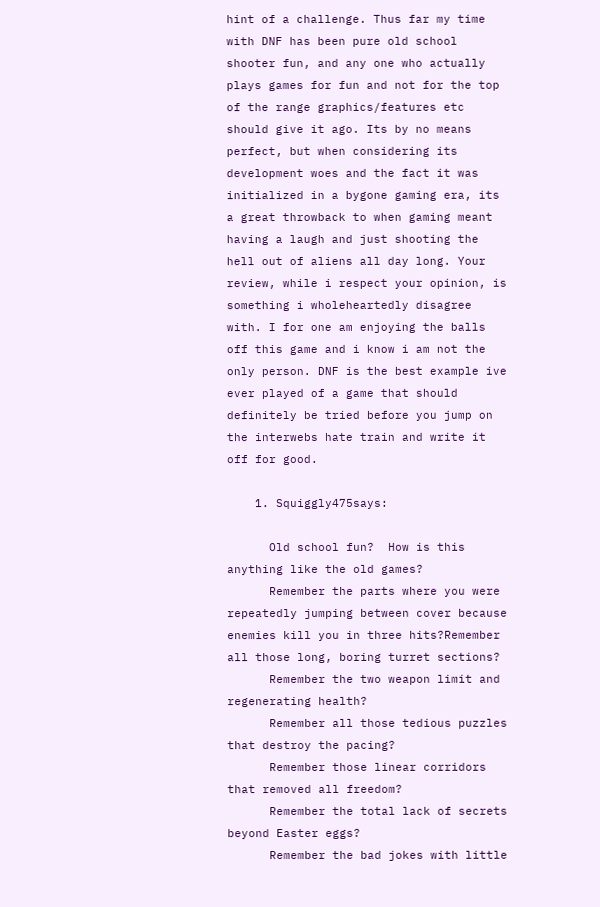hint of a challenge. Thus far my time with DNF has been pure old school shooter fun, and any one who actually plays games for fun and not for the top of the range graphics/features etc should give it ago. Its by no means perfect, but when considering its development woes and the fact it was initialized in a bygone gaming era, its a great throwback to when gaming meant having a laugh and just shooting the hell out of aliens all day long. Your review, while i respect your opinion, is something i wholeheartedly disagree with. I for one am enjoying the balls off this game and i know i am not the only person. DNF is the best example ive ever played of a game that should definitely be tried before you jump on the interwebs hate train and write it off for good.

    1. Squiggly475says:

      Old school fun?  How is this anything like the old games?
      Remember the parts where you were repeatedly jumping between cover because enemies kill you in three hits?Remember all those long, boring turret sections?
      Remember the two weapon limit and regenerating health?
      Remember all those tedious puzzles that destroy the pacing?
      Remember those linear corridors that removed all freedom?
      Remember the total lack of secrets beyond Easter eggs?
      Remember the bad jokes with little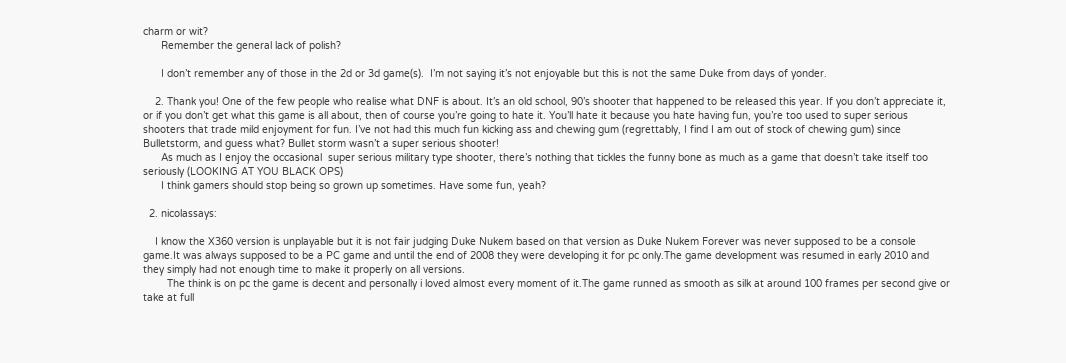charm or wit?
      Remember the general lack of polish?

      I don’t remember any of those in the 2d or 3d game(s).  I’m not saying it’s not enjoyable but this is not the same Duke from days of yonder.

    2. Thank you! One of the few people who realise what DNF is about. It’s an old school, 90’s shooter that happened to be released this year. If you don’t appreciate it, or if you don’t get what this game is all about, then of course you’re going to hate it. You’ll hate it because you hate having fun, you’re too used to super serious shooters that trade mild enjoyment for fun. I’ve not had this much fun kicking ass and chewing gum (regrettably, I find I am out of stock of chewing gum) since Bulletstorm, and guess what? Bullet storm wasn’t a super serious shooter!
      As much as I enjoy the occasional  super serious military type shooter, there’s nothing that tickles the funny bone as much as a game that doesn’t take itself too seriously (LOOKING AT YOU BLACK OPS)
      I think gamers should stop being so grown up sometimes. Have some fun, yeah?

  2. nicolassays:

    I know the X360 version is unplayable but it is not fair judging Duke Nukem based on that version as Duke Nukem Forever was never supposed to be a console game.It was always supposed to be a PC game and until the end of 2008 they were developing it for pc only.The game development was resumed in early 2010 and they simply had not enough time to make it properly on all versions.
        The think is on pc the game is decent and personally i loved almost every moment of it.The game runned as smooth as silk at around 100 frames per second give or take at full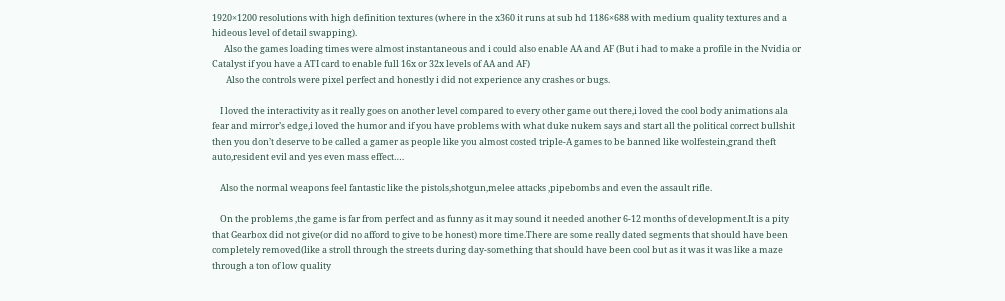1920×1200 resolutions with high definition textures (where in the x360 it runs at sub hd 1186×688 with medium quality textures and a hideous level of detail swapping).
      Also the games loading times were almost instantaneous and i could also enable AA and AF (But i had to make a profile in the Nvidia or Catalyst if you have a ATI card to enable full 16x or 32x levels of AA and AF)
       Also the controls were pixel perfect and honestly i did not experience any crashes or bugs.

    I loved the interactivity as it really goes on another level compared to every other game out there,i loved the cool body animations ala fear and mirror’s edge,i loved the humor and if you have problems with what duke nukem says and start all the political correct bullshit then you don’t deserve to be called a gamer as people like you almost costed triple-A games to be banned like wolfestein,grand theft auto,resident evil and yes even mass effect….

    Also the normal weapons feel fantastic like the pistols,shotgun,melee attacks ,pipebombs and even the assault rifle.

    On the problems ,the game is far from perfect and as funny as it may sound it needed another 6-12 months of development.It is a pity that Gearbox did not give(or did no afford to give to be honest) more time.There are some really dated segments that should have been  completely removed(like a stroll through the streets during day-something that should have been cool but as it was it was like a maze through a ton of low quality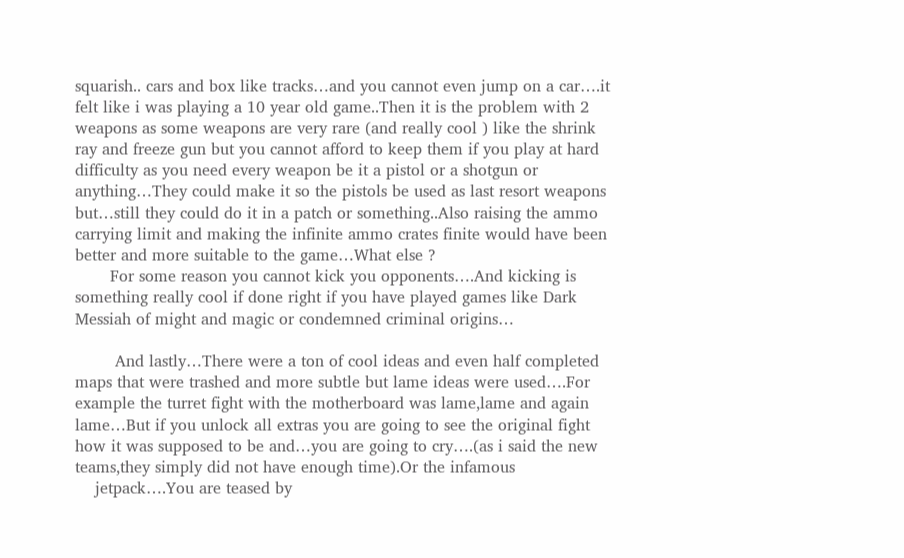squarish.. cars and box like tracks…and you cannot even jump on a car….it felt like i was playing a 10 year old game..Then it is the problem with 2 weapons as some weapons are very rare (and really cool ) like the shrink ray and freeze gun but you cannot afford to keep them if you play at hard difficulty as you need every weapon be it a pistol or a shotgun or anything…They could make it so the pistols be used as last resort weapons but…still they could do it in a patch or something..Also raising the ammo carrying limit and making the infinite ammo crates finite would have been better and more suitable to the game…What else ?
       For some reason you cannot kick you opponents….And kicking is something really cool if done right if you have played games like Dark Messiah of might and magic or condemned criminal origins…

        And lastly…There were a ton of cool ideas and even half completed maps that were trashed and more subtle but lame ideas were used….For example the turret fight with the motherboard was lame,lame and again lame…But if you unlock all extras you are going to see the original fight how it was supposed to be and…you are going to cry….(as i said the new teams,they simply did not have enough time).Or the infamous
    jetpack….You are teased by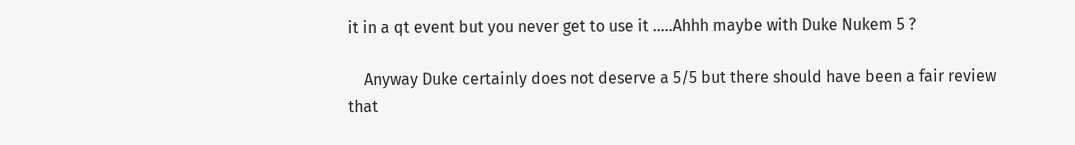it in a qt event but you never get to use it …..Ahhh maybe with Duke Nukem 5 ?

    Anyway Duke certainly does not deserve a 5/5 but there should have been a fair review that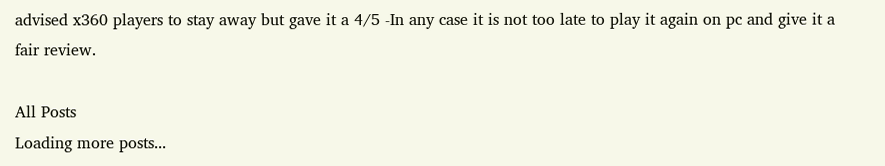advised x360 players to stay away but gave it a 4/5 -In any case it is not too late to play it again on pc and give it a fair review.

All Posts
Loading more posts...